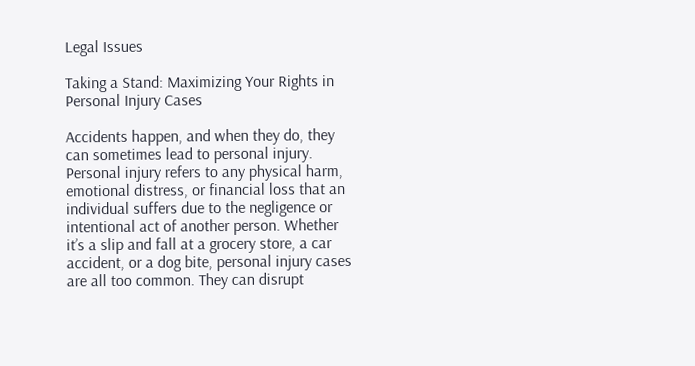Legal Issues

Taking a Stand: Maximizing Your Rights in Personal Injury Cases

Accidents happen, and when they do, they can sometimes lead to personal injury. Personal injury refers to any physical harm, emotional distress, or financial loss that an individual suffers due to the negligence or intentional act of another person. Whether it’s a slip and fall at a grocery store, a car accident, or a dog bite, personal injury cases are all too common. They can disrupt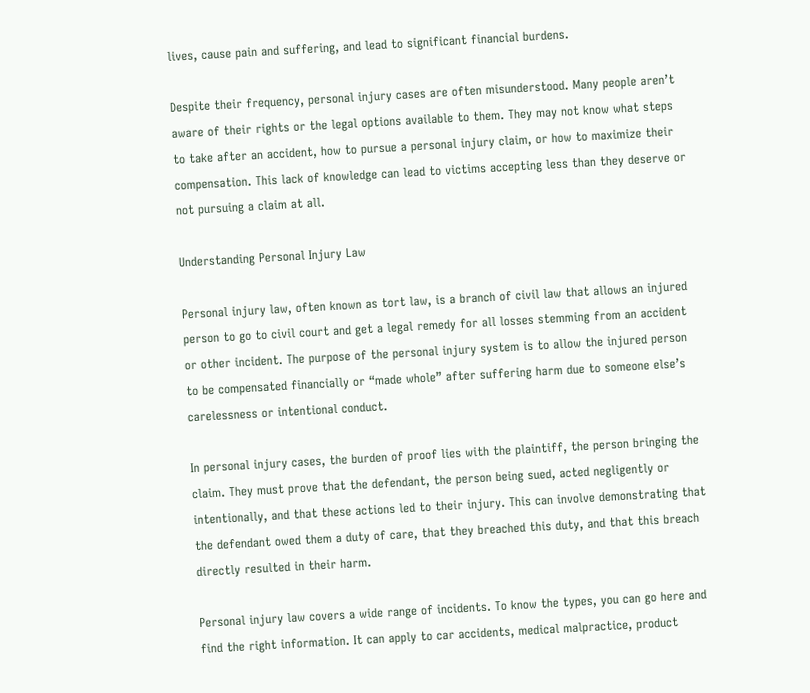lives, cause pain and suffering, and lead to significant financial burdens.

Despite their frequency, personal injury cases are often misunderstood. Many people aren’t aware of their rights or the legal options available to them. They may not know what steps to take after an accident, how to pursue a personal injury claim, or how to maximize their compensation. This lack of knowledge can lead to victims accepting less than they deserve or not pursuing a claim at all.

Understanding Personal Injury Law

Personal injury law, often known as tort law, is a branch of civil law that allows an injured person to go to civil court and get a legal remedy for all losses stemming from an accident or other incident. The purpose of the personal injury system is to allow the injured person to be compensated financially or “made whole” after suffering harm due to someone else’s carelessness or intentional conduct.

In personal injury cases, the burden of proof lies with the plaintiff, the person bringing the claim. They must prove that the defendant, the person being sued, acted negligently or intentionally, and that these actions led to their injury. This can involve demonstrating that the defendant owed them a duty of care, that they breached this duty, and that this breach directly resulted in their harm.

Personal injury law covers a wide range of incidents. To know the types, you can go here and find the right information. It can apply to car accidents, medical malpractice, product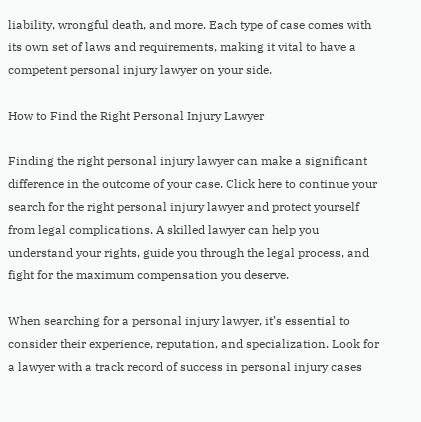liability, wrongful death, and more. Each type of case comes with its own set of laws and requirements, making it vital to have a competent personal injury lawyer on your side.

How to Find the Right Personal Injury Lawyer

Finding the right personal injury lawyer can make a significant difference in the outcome of your case. Click here to continue your search for the right personal injury lawyer and protect yourself from legal complications. A skilled lawyer can help you understand your rights, guide you through the legal process, and fight for the maximum compensation you deserve.

When searching for a personal injury lawyer, it’s essential to consider their experience, reputation, and specialization. Look for a lawyer with a track record of success in personal injury cases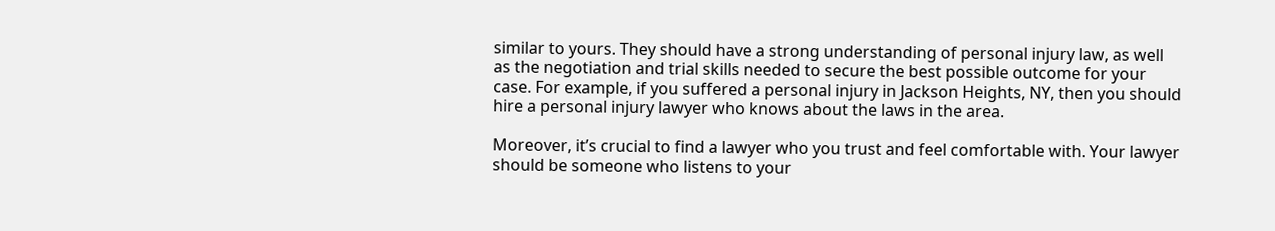similar to yours. They should have a strong understanding of personal injury law, as well as the negotiation and trial skills needed to secure the best possible outcome for your case. For example, if you suffered a personal injury in Jackson Heights, NY, then you should hire a personal injury lawyer who knows about the laws in the area.

Moreover, it’s crucial to find a lawyer who you trust and feel comfortable with. Your lawyer should be someone who listens to your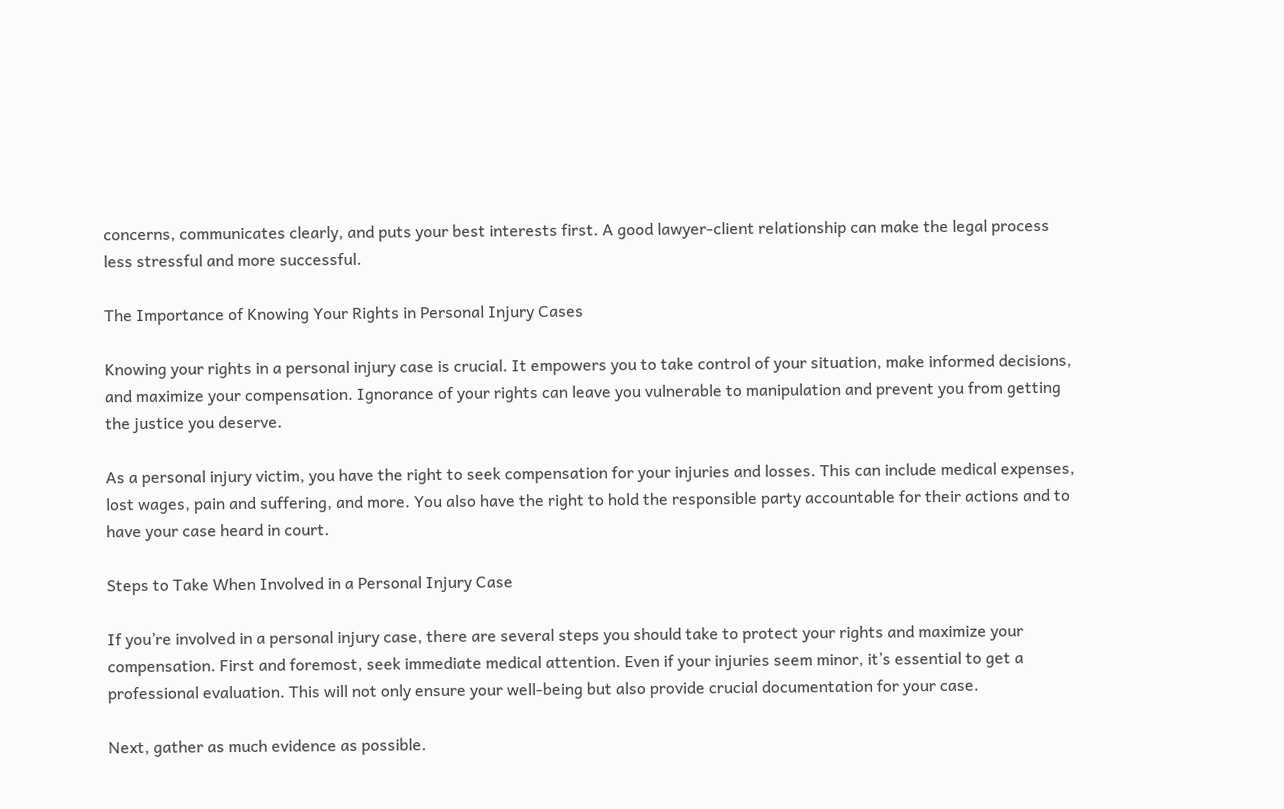concerns, communicates clearly, and puts your best interests first. A good lawyer-client relationship can make the legal process less stressful and more successful.

The Importance of Knowing Your Rights in Personal Injury Cases

Knowing your rights in a personal injury case is crucial. It empowers you to take control of your situation, make informed decisions, and maximize your compensation. Ignorance of your rights can leave you vulnerable to manipulation and prevent you from getting the justice you deserve.

As a personal injury victim, you have the right to seek compensation for your injuries and losses. This can include medical expenses, lost wages, pain and suffering, and more. You also have the right to hold the responsible party accountable for their actions and to have your case heard in court.

Steps to Take When Involved in a Personal Injury Case

If you’re involved in a personal injury case, there are several steps you should take to protect your rights and maximize your compensation. First and foremost, seek immediate medical attention. Even if your injuries seem minor, it’s essential to get a professional evaluation. This will not only ensure your well-being but also provide crucial documentation for your case.

Next, gather as much evidence as possible.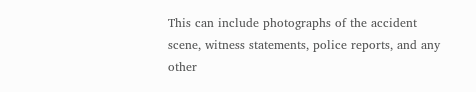This can include photographs of the accident scene, witness statements, police reports, and any other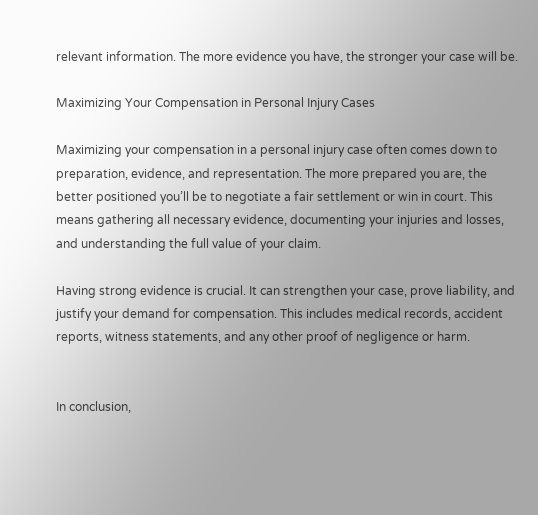relevant information. The more evidence you have, the stronger your case will be.

Maximizing Your Compensation in Personal Injury Cases

Maximizing your compensation in a personal injury case often comes down to preparation, evidence, and representation. The more prepared you are, the better positioned you’ll be to negotiate a fair settlement or win in court. This means gathering all necessary evidence, documenting your injuries and losses, and understanding the full value of your claim.

Having strong evidence is crucial. It can strengthen your case, prove liability, and justify your demand for compensation. This includes medical records, accident reports, witness statements, and any other proof of negligence or harm.


In conclusion,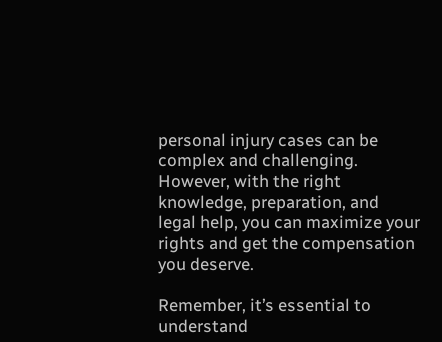personal injury cases can be complex and challenging. However, with the right knowledge, preparation, and legal help, you can maximize your rights and get the compensation you deserve.

Remember, it’s essential to understand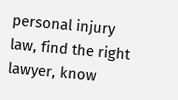personal injury law, find the right lawyer, know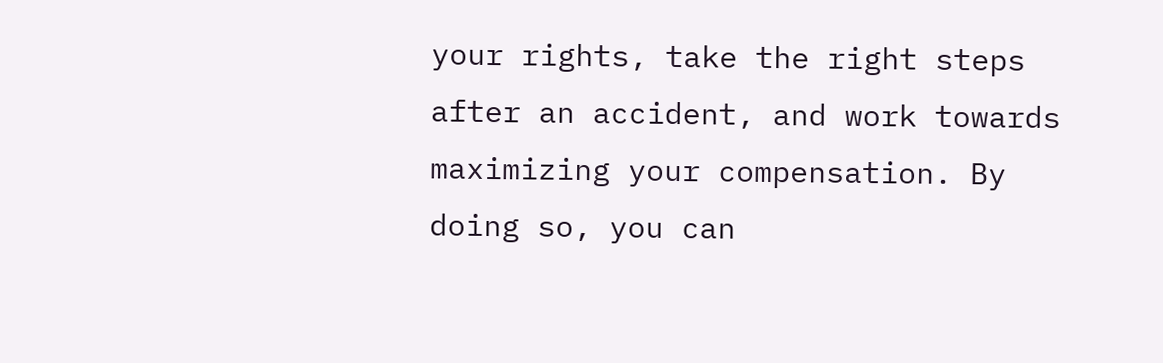your rights, take the right steps after an accident, and work towards maximizing your compensation. By doing so, you can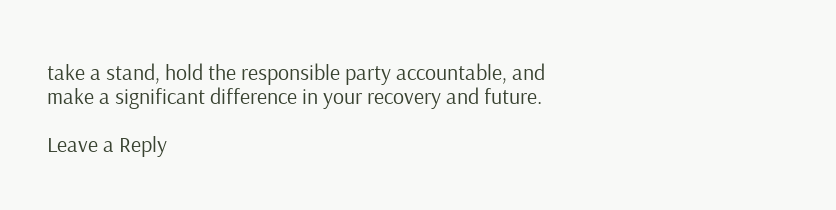take a stand, hold the responsible party accountable, and make a significant difference in your recovery and future.

Leave a Reply